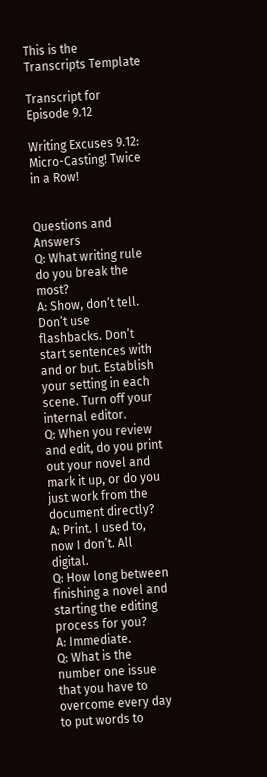This is the Transcripts Template

Transcript for Episode 9.12

Writing Excuses 9.12: Micro-Casting! Twice in a Row!


Questions and Answers
Q: What writing rule do you break the most?
A: Show, don’t tell. Don’t use flashbacks. Don’t start sentences with and or but. Establish your setting in each scene. Turn off your internal editor.
Q: When you review and edit, do you print out your novel and mark it up, or do you just work from the document directly?
A: Print. I used to, now I don’t. All digital.
Q: How long between finishing a novel and starting the editing process for you?
A: Immediate.
Q: What is the number one issue that you have to overcome every day to put words to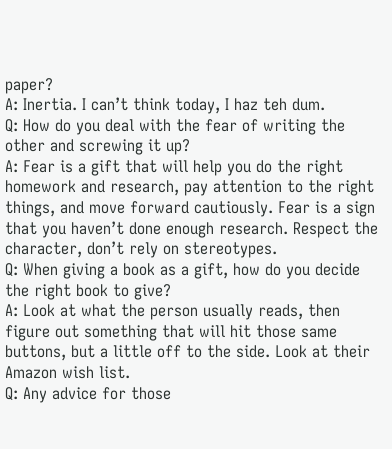paper?
A: Inertia. I can’t think today, I haz teh dum.
Q: How do you deal with the fear of writing the other and screwing it up?
A: Fear is a gift that will help you do the right homework and research, pay attention to the right things, and move forward cautiously. Fear is a sign that you haven’t done enough research. Respect the character, don’t rely on stereotypes.
Q: When giving a book as a gift, how do you decide the right book to give?
A: Look at what the person usually reads, then figure out something that will hit those same buttons, but a little off to the side. Look at their Amazon wish list.
Q: Any advice for those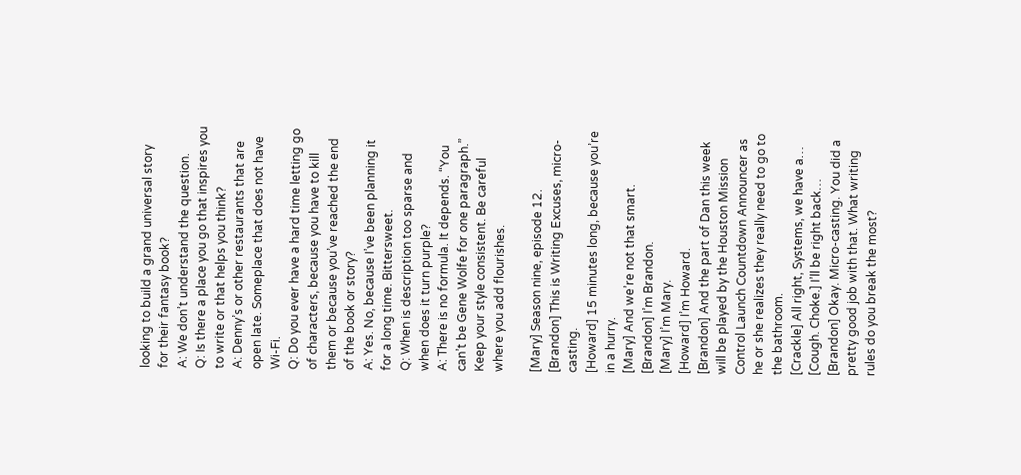looking to build a grand universal story for their fantasy book?
A: We don’t understand the question.
Q: Is there a place you go that inspires you to write or that helps you think?
A: Denny’s or other restaurants that are open late. Someplace that does not have Wi-Fi.
Q: Do you ever have a hard time letting go of characters, because you have to kill them or because you’ve reached the end of the book or story?
A: Yes. No, because I’ve been planning it for a long time. Bittersweet.
Q: When is description too sparse and when does it turn purple?
A: There is no formula. It depends. “You can’t be Gene Wolfe for one paragraph.” Keep your style consistent. Be careful where you add flourishes.

[Mary] Season nine, episode 12.
[Brandon] This is Writing Excuses, micro-casting.
[Howard] 15 minutes long, because you’re in a hurry.
[Mary] And we’re not that smart.
[Brandon] I’m Brandon.
[Mary] I’m Mary.
[Howard] I’m Howard.
[Brandon] And the part of Dan this week will be played by the Houston Mission Control Launch Countdown Announcer as he or she realizes they really need to go to the bathroom.
[Crackle] All right, Systems, we have a… [Cough. Choke.] I’ll be right back…
[Brandon] Okay. Micro-casting. You did a pretty good job with that. What writing rules do you break the most?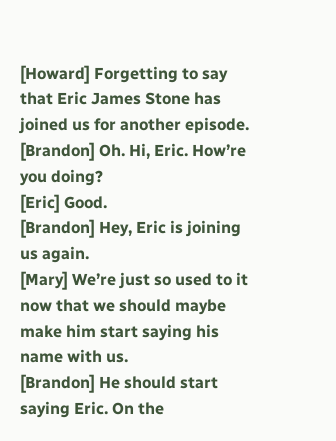[Howard] Forgetting to say that Eric James Stone has joined us for another episode.
[Brandon] Oh. Hi, Eric. How’re you doing?
[Eric] Good.
[Brandon] Hey, Eric is joining us again.
[Mary] We’re just so used to it now that we should maybe make him start saying his name with us.
[Brandon] He should start saying Eric. On the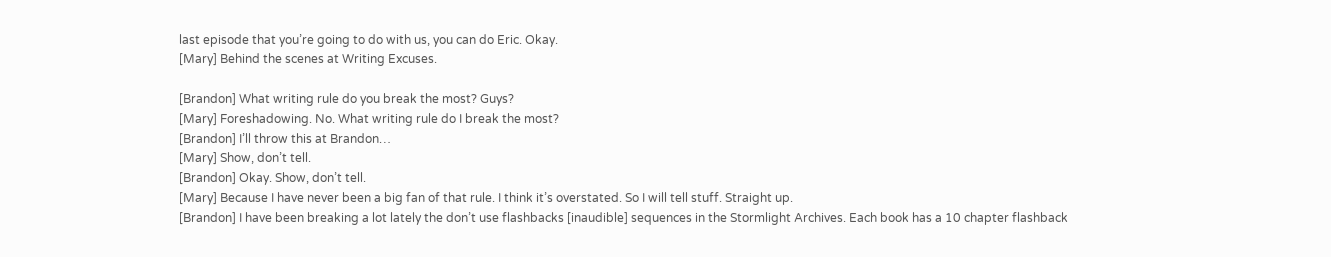last episode that you’re going to do with us, you can do Eric. Okay.
[Mary] Behind the scenes at Writing Excuses.

[Brandon] What writing rule do you break the most? Guys?
[Mary] Foreshadowing. No. What writing rule do I break the most?
[Brandon] I’ll throw this at Brandon…
[Mary] Show, don’t tell.
[Brandon] Okay. Show, don’t tell.
[Mary] Because I have never been a big fan of that rule. I think it’s overstated. So I will tell stuff. Straight up.
[Brandon] I have been breaking a lot lately the don’t use flashbacks [inaudible] sequences in the Stormlight Archives. Each book has a 10 chapter flashback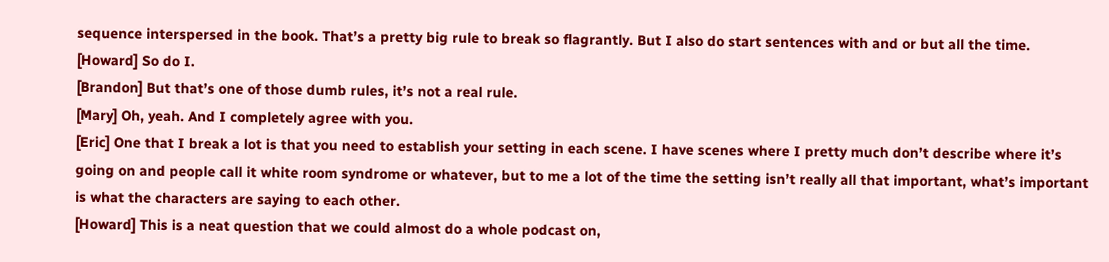sequence interspersed in the book. That’s a pretty big rule to break so flagrantly. But I also do start sentences with and or but all the time.
[Howard] So do I.
[Brandon] But that’s one of those dumb rules, it’s not a real rule.
[Mary] Oh, yeah. And I completely agree with you.
[Eric] One that I break a lot is that you need to establish your setting in each scene. I have scenes where I pretty much don’t describe where it’s going on and people call it white room syndrome or whatever, but to me a lot of the time the setting isn’t really all that important, what’s important is what the characters are saying to each other.
[Howard] This is a neat question that we could almost do a whole podcast on,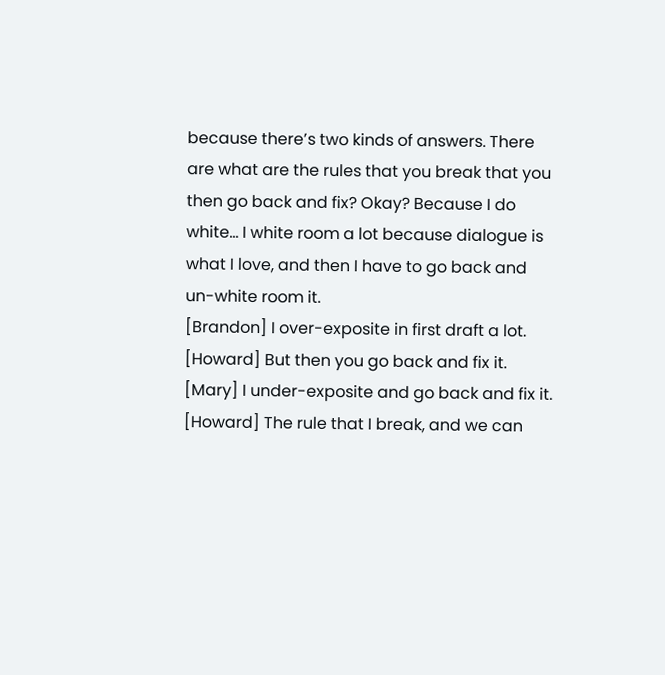because there’s two kinds of answers. There are what are the rules that you break that you then go back and fix? Okay? Because I do white… I white room a lot because dialogue is what I love, and then I have to go back and un-white room it.
[Brandon] I over-exposite in first draft a lot.
[Howard] But then you go back and fix it.
[Mary] I under-exposite and go back and fix it.
[Howard] The rule that I break, and we can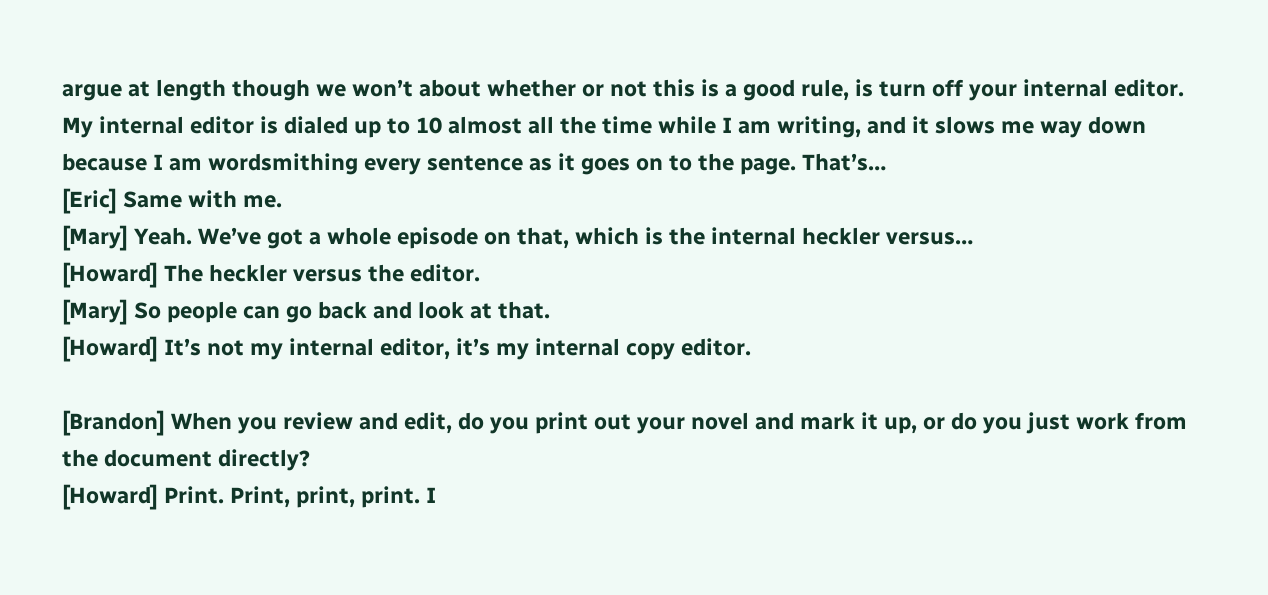argue at length though we won’t about whether or not this is a good rule, is turn off your internal editor. My internal editor is dialed up to 10 almost all the time while I am writing, and it slows me way down because I am wordsmithing every sentence as it goes on to the page. That’s…
[Eric] Same with me.
[Mary] Yeah. We’ve got a whole episode on that, which is the internal heckler versus…
[Howard] The heckler versus the editor.
[Mary] So people can go back and look at that.
[Howard] It’s not my internal editor, it’s my internal copy editor.

[Brandon] When you review and edit, do you print out your novel and mark it up, or do you just work from the document directly?
[Howard] Print. Print, print, print. I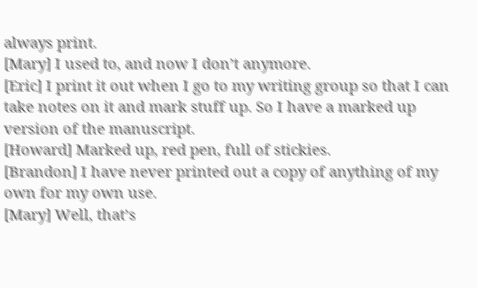always print.
[Mary] I used to, and now I don’t anymore.
[Eric] I print it out when I go to my writing group so that I can take notes on it and mark stuff up. So I have a marked up version of the manuscript.
[Howard] Marked up, red pen, full of stickies.
[Brandon] I have never printed out a copy of anything of my own for my own use.
[Mary] Well, that’s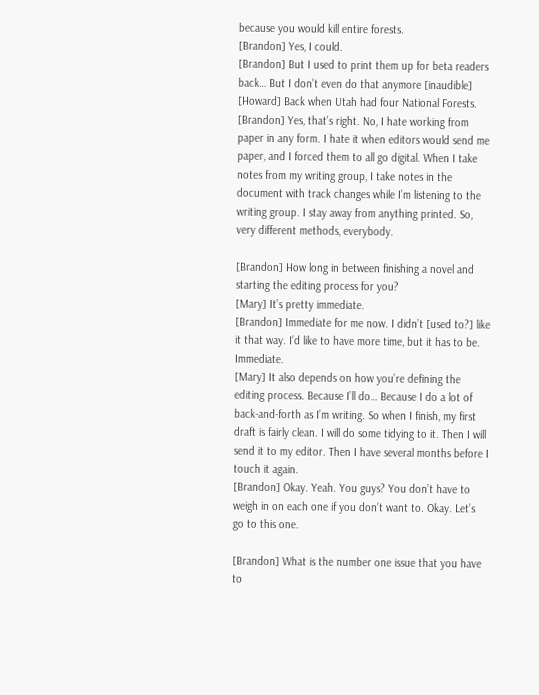because you would kill entire forests.
[Brandon] Yes, I could.
[Brandon] But I used to print them up for beta readers back… But I don’t even do that anymore [inaudible]
[Howard] Back when Utah had four National Forests.
[Brandon] Yes, that’s right. No, I hate working from paper in any form. I hate it when editors would send me paper, and I forced them to all go digital. When I take notes from my writing group, I take notes in the document with track changes while I’m listening to the writing group. I stay away from anything printed. So, very different methods, everybody.

[Brandon] How long in between finishing a novel and starting the editing process for you?
[Mary] It’s pretty immediate.
[Brandon] Immediate for me now. I didn’t [used to?] like it that way. I’d like to have more time, but it has to be. Immediate.
[Mary] It also depends on how you’re defining the editing process. Because I’ll do… Because I do a lot of back-and-forth as I’m writing. So when I finish, my first draft is fairly clean. I will do some tidying to it. Then I will send it to my editor. Then I have several months before I touch it again.
[Brandon] Okay. Yeah. You guys? You don’t have to weigh in on each one if you don’t want to. Okay. Let’s go to this one.

[Brandon] What is the number one issue that you have to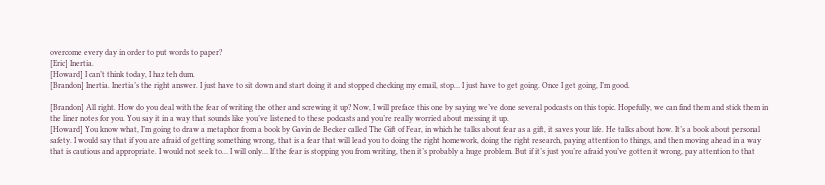overcome every day in order to put words to paper?
[Eric] Inertia.
[Howard] I can’t think today, I haz teh dum.
[Brandon] Inertia. Inertia’s the right answer. I just have to sit down and start doing it and stopped checking my email, stop… I just have to get going. Once I get going, I’m good.

[Brandon] All right. How do you deal with the fear of writing the other and screwing it up? Now, I will preface this one by saying we’ve done several podcasts on this topic. Hopefully, we can find them and stick them in the liner notes for you. You say it in a way that sounds like you’ve listened to these podcasts and you’re really worried about messing it up.
[Howard] You know what, I’m going to draw a metaphor from a book by Gavin de Becker called The Gift of Fear, in which he talks about fear as a gift, it saves your life. He talks about how. It’s a book about personal safety. I would say that if you are afraid of getting something wrong, that is a fear that will lead you to doing the right homework, doing the right research, paying attention to things, and then moving ahead in a way that is cautious and appropriate. I would not seek to… I will only… If the fear is stopping you from writing, then it’s probably a huge problem. But if it’s just you’re afraid you’ve gotten it wrong, pay attention to that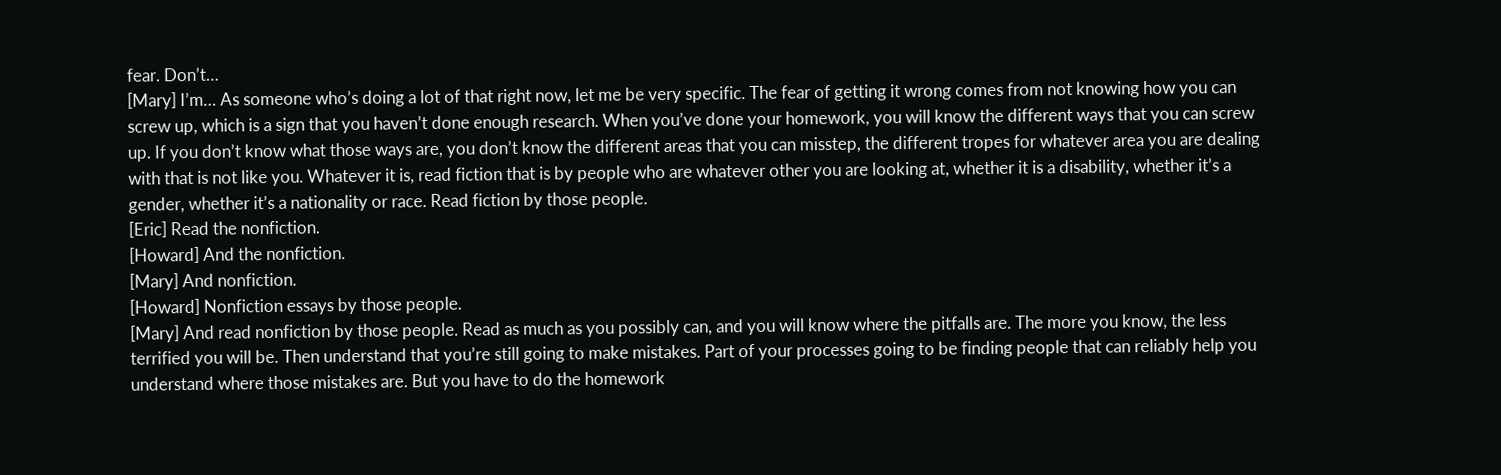fear. Don’t…
[Mary] I’m… As someone who’s doing a lot of that right now, let me be very specific. The fear of getting it wrong comes from not knowing how you can screw up, which is a sign that you haven’t done enough research. When you’ve done your homework, you will know the different ways that you can screw up. If you don’t know what those ways are, you don’t know the different areas that you can misstep, the different tropes for whatever area you are dealing with that is not like you. Whatever it is, read fiction that is by people who are whatever other you are looking at, whether it is a disability, whether it’s a gender, whether it’s a nationality or race. Read fiction by those people.
[Eric] Read the nonfiction.
[Howard] And the nonfiction.
[Mary] And nonfiction.
[Howard] Nonfiction essays by those people.
[Mary] And read nonfiction by those people. Read as much as you possibly can, and you will know where the pitfalls are. The more you know, the less terrified you will be. Then understand that you’re still going to make mistakes. Part of your processes going to be finding people that can reliably help you understand where those mistakes are. But you have to do the homework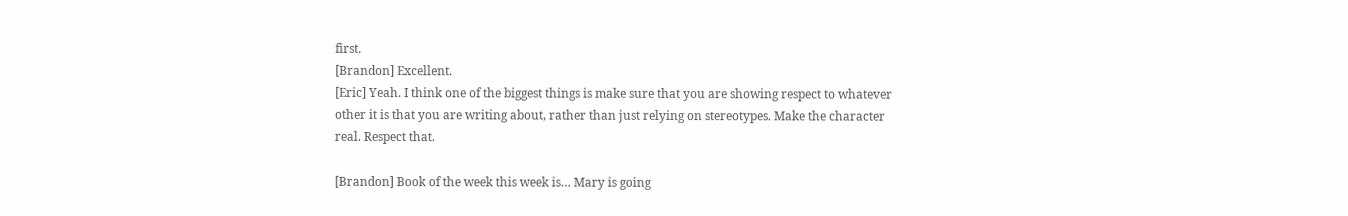first.
[Brandon] Excellent.
[Eric] Yeah. I think one of the biggest things is make sure that you are showing respect to whatever other it is that you are writing about, rather than just relying on stereotypes. Make the character real. Respect that.

[Brandon] Book of the week this week is… Mary is going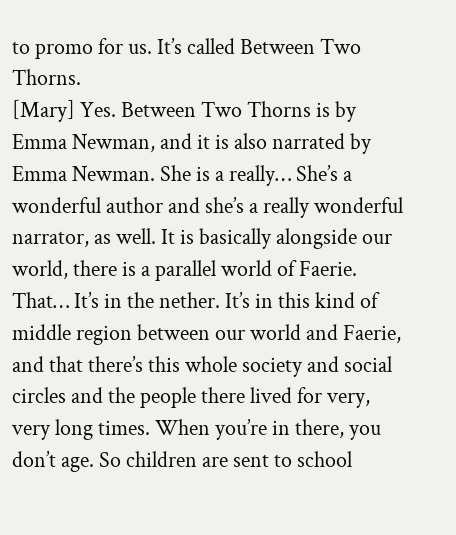to promo for us. It’s called Between Two Thorns.
[Mary] Yes. Between Two Thorns is by Emma Newman, and it is also narrated by Emma Newman. She is a really… She’s a wonderful author and she’s a really wonderful narrator, as well. It is basically alongside our world, there is a parallel world of Faerie. That… It’s in the nether. It’s in this kind of middle region between our world and Faerie, and that there’s this whole society and social circles and the people there lived for very, very long times. When you’re in there, you don’t age. So children are sent to school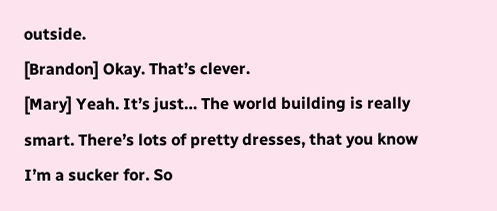outside.
[Brandon] Okay. That’s clever.
[Mary] Yeah. It’s just… The world building is really smart. There’s lots of pretty dresses, that you know I’m a sucker for. So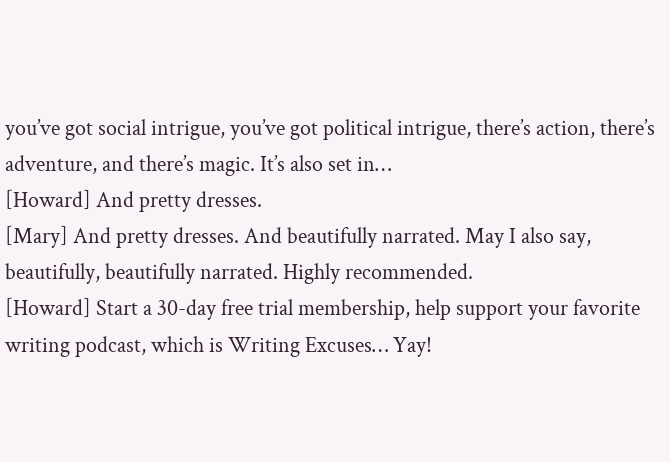you’ve got social intrigue, you’ve got political intrigue, there’s action, there’s adventure, and there’s magic. It’s also set in…
[Howard] And pretty dresses.
[Mary] And pretty dresses. And beautifully narrated. May I also say, beautifully, beautifully narrated. Highly recommended.
[Howard] Start a 30-day free trial membership, help support your favorite writing podcast, which is Writing Excuses… Yay!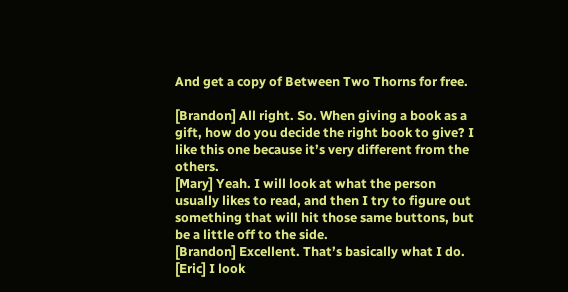And get a copy of Between Two Thorns for free.

[Brandon] All right. So. When giving a book as a gift, how do you decide the right book to give? I like this one because it’s very different from the others.
[Mary] Yeah. I will look at what the person usually likes to read, and then I try to figure out something that will hit those same buttons, but be a little off to the side.
[Brandon] Excellent. That’s basically what I do.
[Eric] I look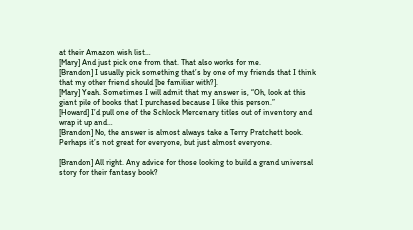at their Amazon wish list…
[Mary] And just pick one from that. That also works for me.
[Brandon] I usually pick something that’s by one of my friends that I think that my other friend should [be familiar with?].
[Mary] Yeah. Sometimes I will admit that my answer is, “Oh, look at this giant pile of books that I purchased because I like this person.”
[Howard] I’d pull one of the Schlock Mercenary titles out of inventory and wrap it up and…
[Brandon] No, the answer is almost always take a Terry Pratchett book. Perhaps it’s not great for everyone, but just almost everyone.

[Brandon] All right. Any advice for those looking to build a grand universal story for their fantasy book?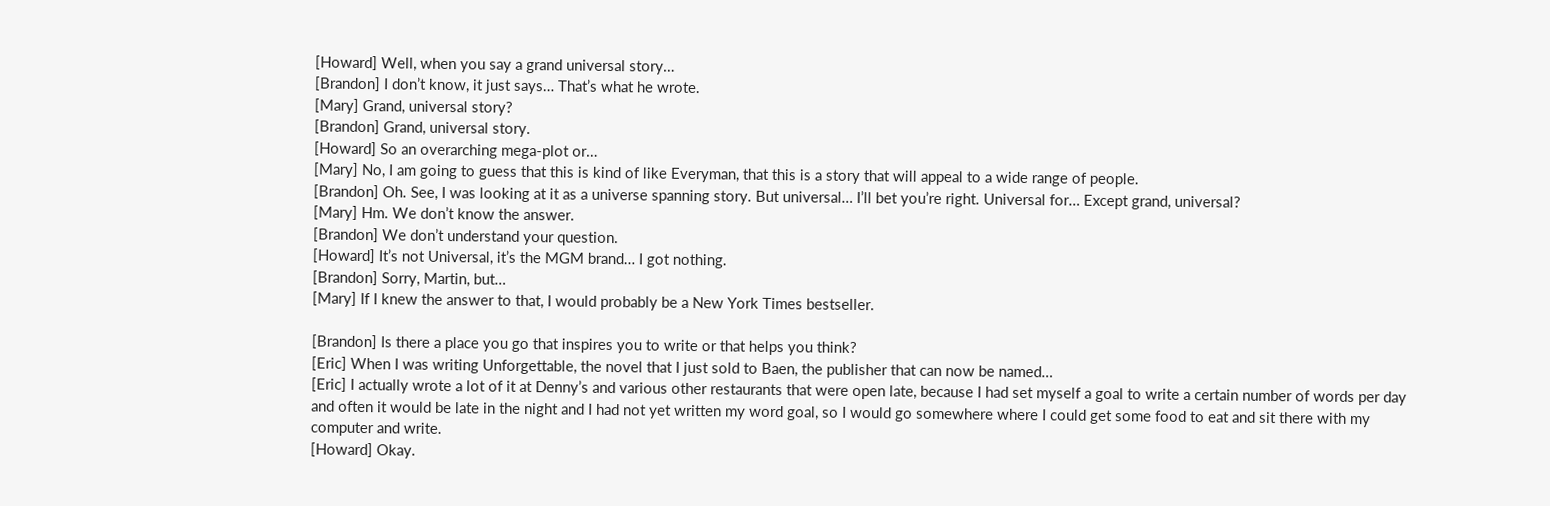[Howard] Well, when you say a grand universal story…
[Brandon] I don’t know, it just says… That’s what he wrote.
[Mary] Grand, universal story?
[Brandon] Grand, universal story.
[Howard] So an overarching mega-plot or…
[Mary] No, I am going to guess that this is kind of like Everyman, that this is a story that will appeal to a wide range of people.
[Brandon] Oh. See, I was looking at it as a universe spanning story. But universal… I’ll bet you’re right. Universal for… Except grand, universal?
[Mary] Hm. We don’t know the answer.
[Brandon] We don’t understand your question.
[Howard] It’s not Universal, it’s the MGM brand… I got nothing.
[Brandon] Sorry, Martin, but…
[Mary] If I knew the answer to that, I would probably be a New York Times bestseller.

[Brandon] Is there a place you go that inspires you to write or that helps you think?
[Eric] When I was writing Unforgettable, the novel that I just sold to Baen, the publisher that can now be named…
[Eric] I actually wrote a lot of it at Denny’s and various other restaurants that were open late, because I had set myself a goal to write a certain number of words per day and often it would be late in the night and I had not yet written my word goal, so I would go somewhere where I could get some food to eat and sit there with my computer and write.
[Howard] Okay.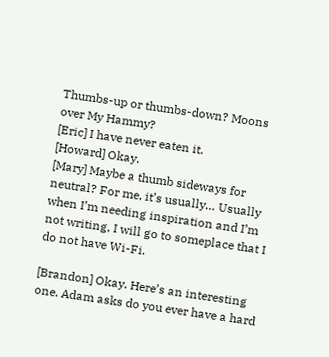Thumbs-up or thumbs-down? Moons over My Hammy?
[Eric] I have never eaten it.
[Howard] Okay.
[Mary] Maybe a thumb sideways for neutral? For me, it’s usually… Usually when I’m needing inspiration and I’m not writing, I will go to someplace that I do not have Wi-Fi.

[Brandon] Okay. Here’s an interesting one. Adam asks do you ever have a hard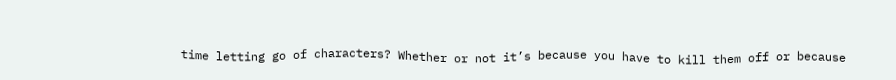time letting go of characters? Whether or not it’s because you have to kill them off or because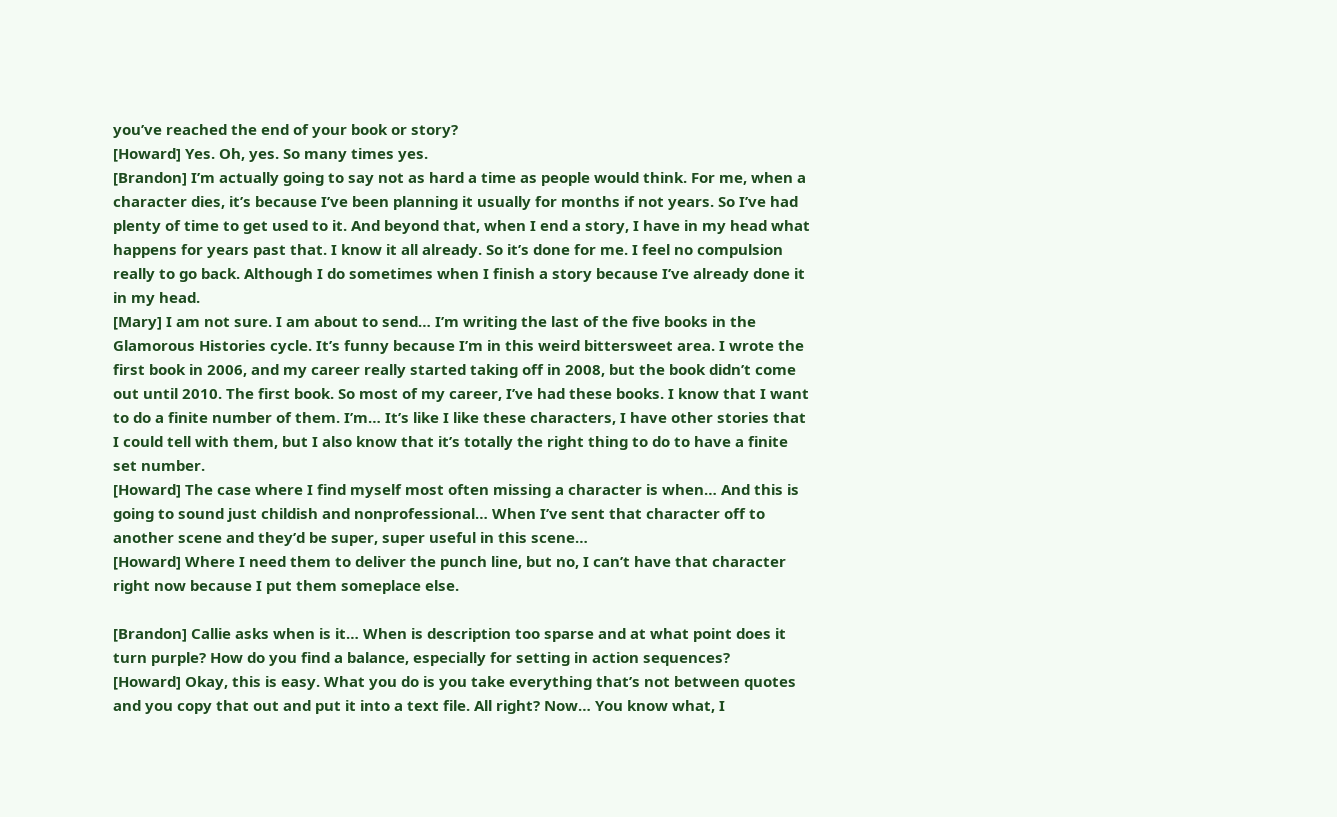you’ve reached the end of your book or story?
[Howard] Yes. Oh, yes. So many times yes.
[Brandon] I’m actually going to say not as hard a time as people would think. For me, when a character dies, it’s because I’ve been planning it usually for months if not years. So I’ve had plenty of time to get used to it. And beyond that, when I end a story, I have in my head what happens for years past that. I know it all already. So it’s done for me. I feel no compulsion really to go back. Although I do sometimes when I finish a story because I’ve already done it in my head.
[Mary] I am not sure. I am about to send… I’m writing the last of the five books in the Glamorous Histories cycle. It’s funny because I’m in this weird bittersweet area. I wrote the first book in 2006, and my career really started taking off in 2008, but the book didn’t come out until 2010. The first book. So most of my career, I’ve had these books. I know that I want to do a finite number of them. I’m… It’s like I like these characters, I have other stories that I could tell with them, but I also know that it’s totally the right thing to do to have a finite set number.
[Howard] The case where I find myself most often missing a character is when… And this is going to sound just childish and nonprofessional… When I’ve sent that character off to another scene and they’d be super, super useful in this scene…
[Howard] Where I need them to deliver the punch line, but no, I can’t have that character right now because I put them someplace else.

[Brandon] Callie asks when is it… When is description too sparse and at what point does it turn purple? How do you find a balance, especially for setting in action sequences?
[Howard] Okay, this is easy. What you do is you take everything that’s not between quotes and you copy that out and put it into a text file. All right? Now… You know what, I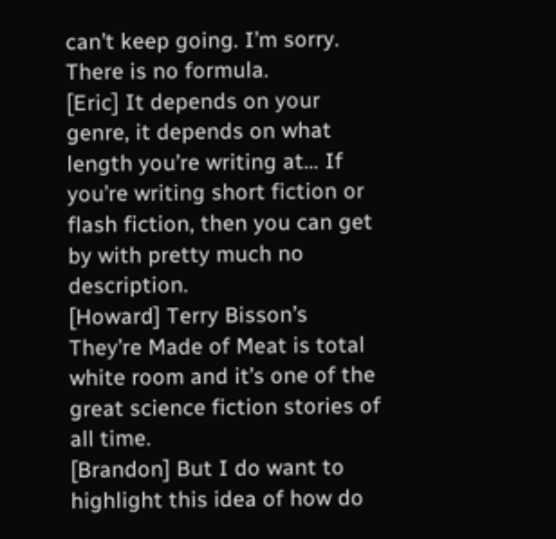can’t keep going. I’m sorry. There is no formula.
[Eric] It depends on your genre, it depends on what length you’re writing at… If you’re writing short fiction or flash fiction, then you can get by with pretty much no description.
[Howard] Terry Bisson’s They’re Made of Meat is total white room and it’s one of the great science fiction stories of all time.
[Brandon] But I do want to highlight this idea of how do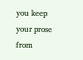you keep your prose from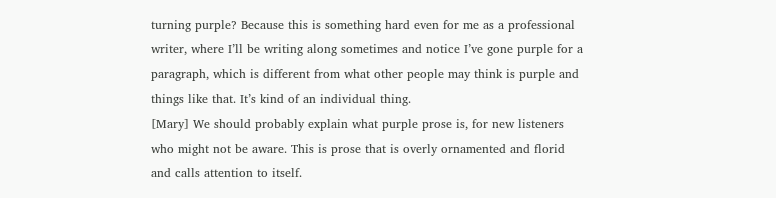turning purple? Because this is something hard even for me as a professional writer, where I’ll be writing along sometimes and notice I’ve gone purple for a paragraph, which is different from what other people may think is purple and things like that. It’s kind of an individual thing.
[Mary] We should probably explain what purple prose is, for new listeners who might not be aware. This is prose that is overly ornamented and florid and calls attention to itself.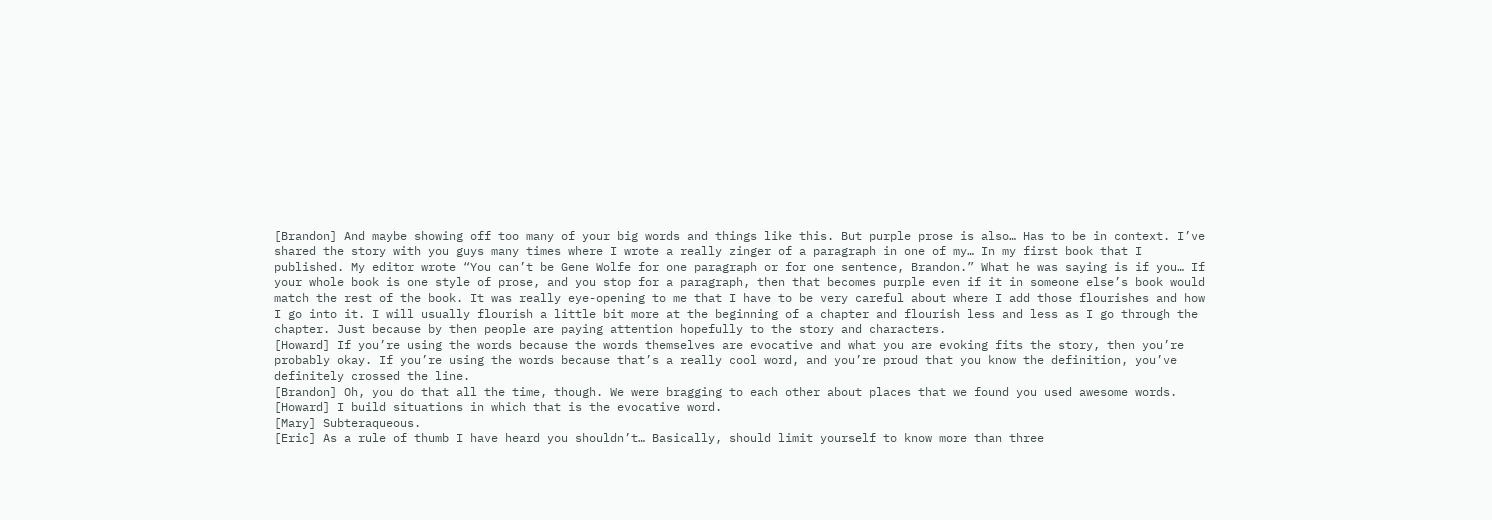[Brandon] And maybe showing off too many of your big words and things like this. But purple prose is also… Has to be in context. I’ve shared the story with you guys many times where I wrote a really zinger of a paragraph in one of my… In my first book that I published. My editor wrote “You can’t be Gene Wolfe for one paragraph or for one sentence, Brandon.” What he was saying is if you… If your whole book is one style of prose, and you stop for a paragraph, then that becomes purple even if it in someone else’s book would match the rest of the book. It was really eye-opening to me that I have to be very careful about where I add those flourishes and how I go into it. I will usually flourish a little bit more at the beginning of a chapter and flourish less and less as I go through the chapter. Just because by then people are paying attention hopefully to the story and characters.
[Howard] If you’re using the words because the words themselves are evocative and what you are evoking fits the story, then you’re probably okay. If you’re using the words because that’s a really cool word, and you’re proud that you know the definition, you’ve definitely crossed the line.
[Brandon] Oh, you do that all the time, though. We were bragging to each other about places that we found you used awesome words.
[Howard] I build situations in which that is the evocative word.
[Mary] Subteraqueous.
[Eric] As a rule of thumb I have heard you shouldn’t… Basically, should limit yourself to know more than three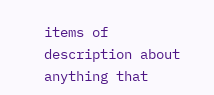items of description about anything that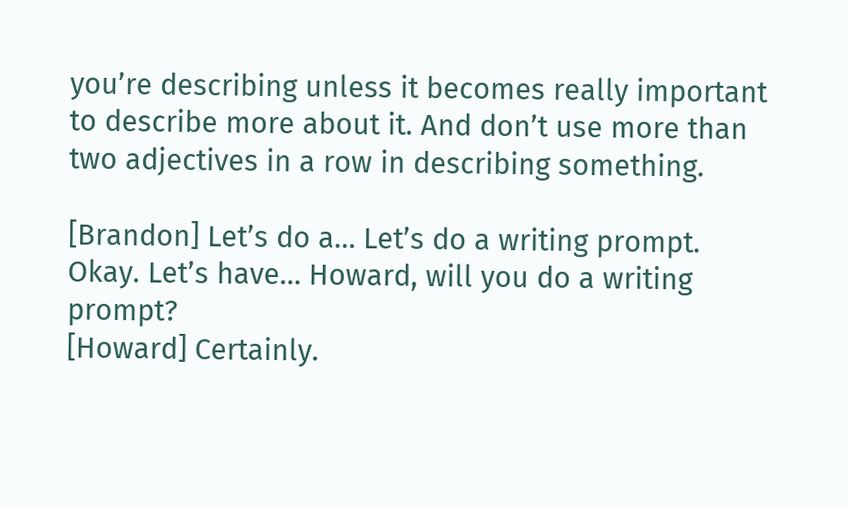you’re describing unless it becomes really important to describe more about it. And don’t use more than two adjectives in a row in describing something.

[Brandon] Let’s do a… Let’s do a writing prompt. Okay. Let’s have… Howard, will you do a writing prompt?
[Howard] Certainly.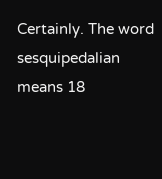Certainly. The word sesquipedalian means 18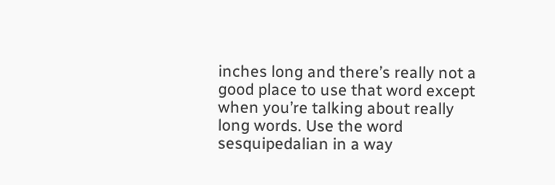inches long and there’s really not a good place to use that word except when you’re talking about really long words. Use the word sesquipedalian in a way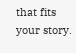that fits your story.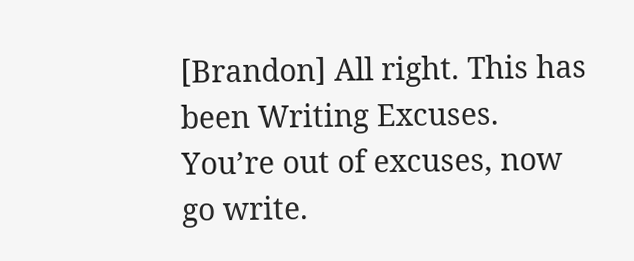[Brandon] All right. This has been Writing Excuses. You’re out of excuses, now go write.